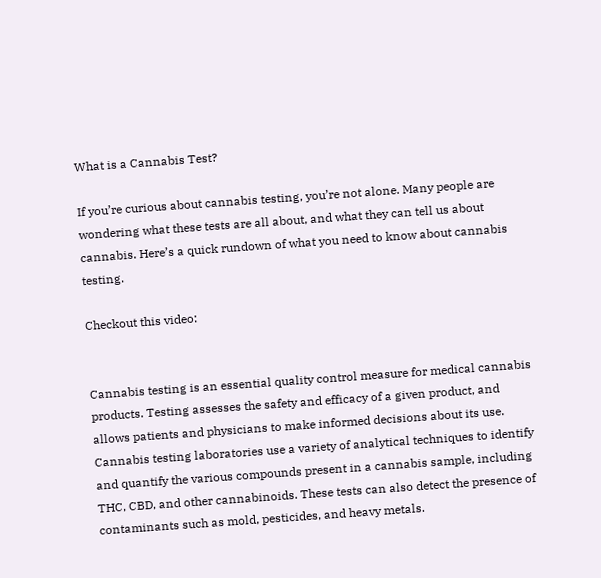What is a Cannabis Test?

If you’re curious about cannabis testing, you’re not alone. Many people are wondering what these tests are all about, and what they can tell us about cannabis. Here’s a quick rundown of what you need to know about cannabis testing.

Checkout this video:


Cannabis testing is an essential quality control measure for medical cannabis products. Testing assesses the safety and efficacy of a given product, and allows patients and physicians to make informed decisions about its use. Cannabis testing laboratories use a variety of analytical techniques to identify and quantify the various compounds present in a cannabis sample, including THC, CBD, and other cannabinoids. These tests can also detect the presence of contaminants such as mold, pesticides, and heavy metals.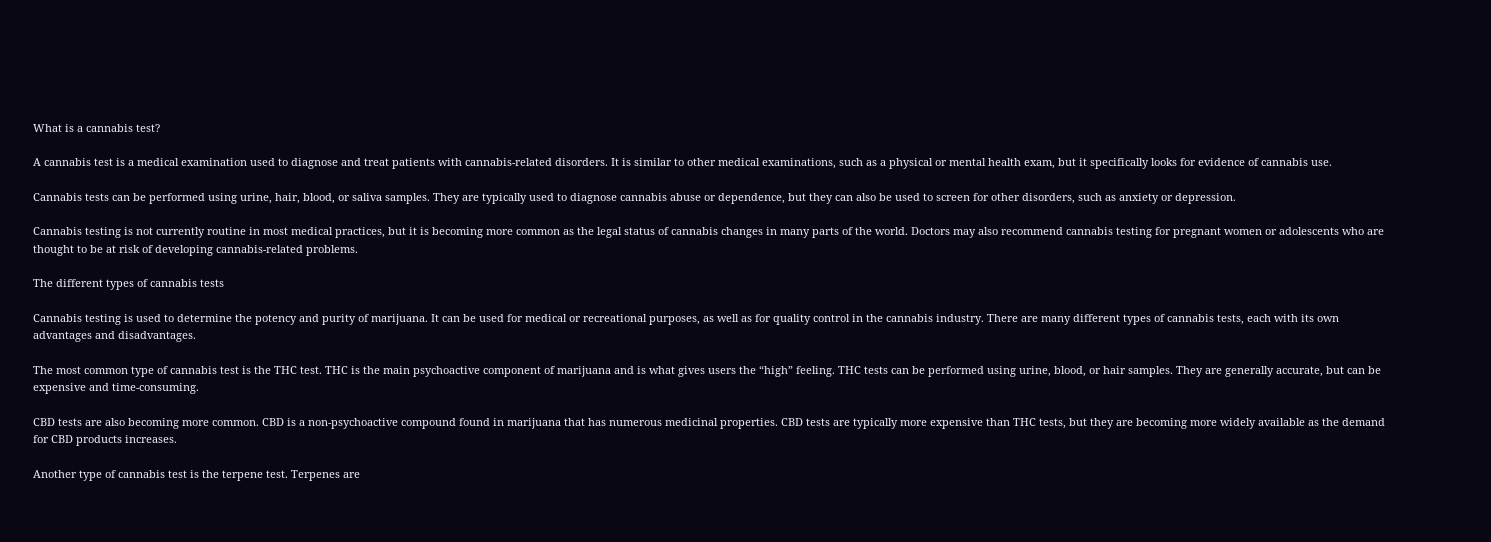What is a cannabis test?

A cannabis test is a medical examination used to diagnose and treat patients with cannabis-related disorders. It is similar to other medical examinations, such as a physical or mental health exam, but it specifically looks for evidence of cannabis use.

Cannabis tests can be performed using urine, hair, blood, or saliva samples. They are typically used to diagnose cannabis abuse or dependence, but they can also be used to screen for other disorders, such as anxiety or depression.

Cannabis testing is not currently routine in most medical practices, but it is becoming more common as the legal status of cannabis changes in many parts of the world. Doctors may also recommend cannabis testing for pregnant women or adolescents who are thought to be at risk of developing cannabis-related problems.

The different types of cannabis tests

Cannabis testing is used to determine the potency and purity of marijuana. It can be used for medical or recreational purposes, as well as for quality control in the cannabis industry. There are many different types of cannabis tests, each with its own advantages and disadvantages.

The most common type of cannabis test is the THC test. THC is the main psychoactive component of marijuana and is what gives users the “high” feeling. THC tests can be performed using urine, blood, or hair samples. They are generally accurate, but can be expensive and time-consuming.

CBD tests are also becoming more common. CBD is a non-psychoactive compound found in marijuana that has numerous medicinal properties. CBD tests are typically more expensive than THC tests, but they are becoming more widely available as the demand for CBD products increases.

Another type of cannabis test is the terpene test. Terpenes are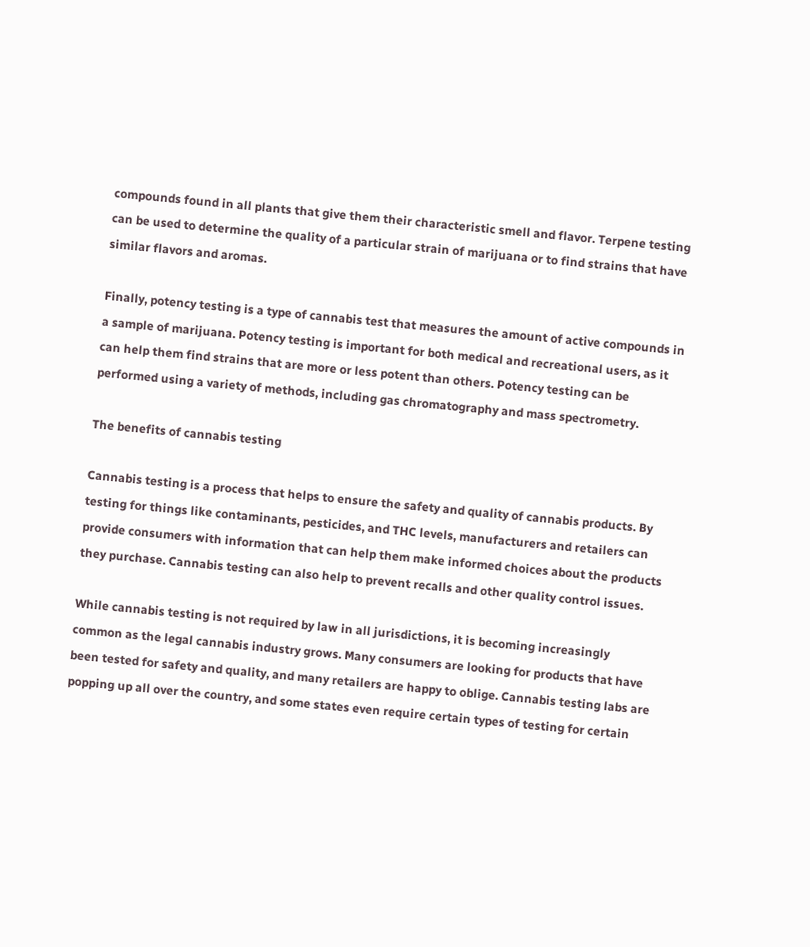compounds found in all plants that give them their characteristic smell and flavor. Terpene testing can be used to determine the quality of a particular strain of marijuana or to find strains that have similar flavors and aromas.

Finally, potency testing is a type of cannabis test that measures the amount of active compounds in a sample of marijuana. Potency testing is important for both medical and recreational users, as it can help them find strains that are more or less potent than others. Potency testing can be performed using a variety of methods, including gas chromatography and mass spectrometry.

The benefits of cannabis testing

Cannabis testing is a process that helps to ensure the safety and quality of cannabis products. By testing for things like contaminants, pesticides, and THC levels, manufacturers and retailers can provide consumers with information that can help them make informed choices about the products they purchase. Cannabis testing can also help to prevent recalls and other quality control issues.

While cannabis testing is not required by law in all jurisdictions, it is becoming increasingly common as the legal cannabis industry grows. Many consumers are looking for products that have been tested for safety and quality, and many retailers are happy to oblige. Cannabis testing labs are popping up all over the country, and some states even require certain types of testing for certain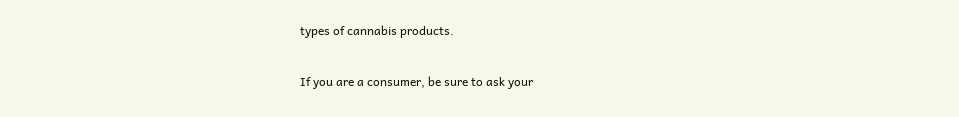types of cannabis products.

If you are a consumer, be sure to ask your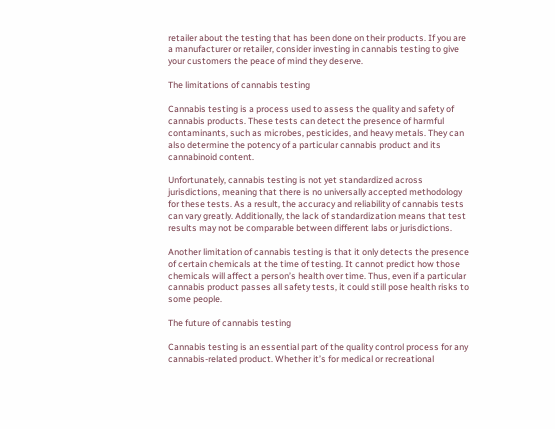retailer about the testing that has been done on their products. If you are a manufacturer or retailer, consider investing in cannabis testing to give your customers the peace of mind they deserve.

The limitations of cannabis testing

Cannabis testing is a process used to assess the quality and safety of cannabis products. These tests can detect the presence of harmful contaminants, such as microbes, pesticides, and heavy metals. They can also determine the potency of a particular cannabis product and its cannabinoid content.

Unfortunately, cannabis testing is not yet standardized across jurisdictions, meaning that there is no universally accepted methodology for these tests. As a result, the accuracy and reliability of cannabis tests can vary greatly. Additionally, the lack of standardization means that test results may not be comparable between different labs or jurisdictions.

Another limitation of cannabis testing is that it only detects the presence of certain chemicals at the time of testing. It cannot predict how those chemicals will affect a person’s health over time. Thus, even if a particular cannabis product passes all safety tests, it could still pose health risks to some people.

The future of cannabis testing

Cannabis testing is an essential part of the quality control process for any cannabis-related product. Whether it’s for medical or recreational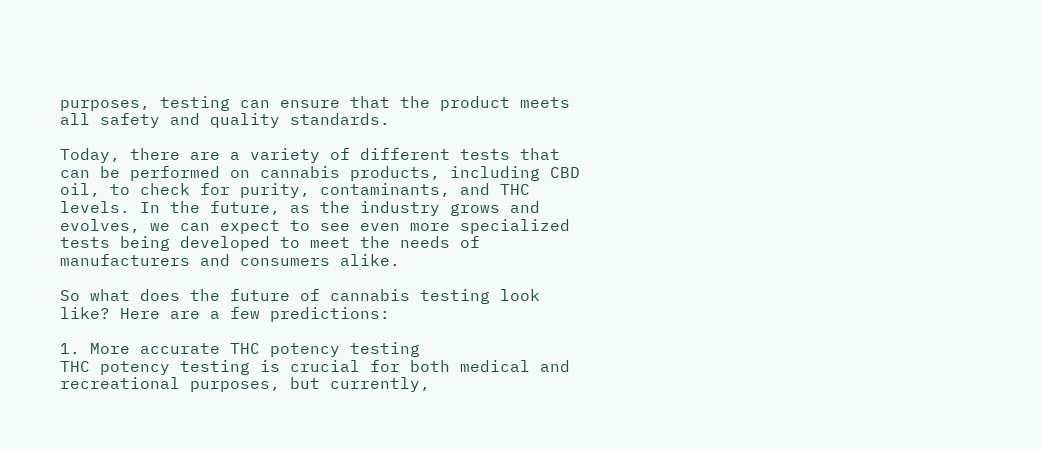purposes, testing can ensure that the product meets all safety and quality standards.

Today, there are a variety of different tests that can be performed on cannabis products, including CBD oil, to check for purity, contaminants, and THC levels. In the future, as the industry grows and evolves, we can expect to see even more specialized tests being developed to meet the needs of manufacturers and consumers alike.

So what does the future of cannabis testing look like? Here are a few predictions:

1. More accurate THC potency testing
THC potency testing is crucial for both medical and recreational purposes, but currently,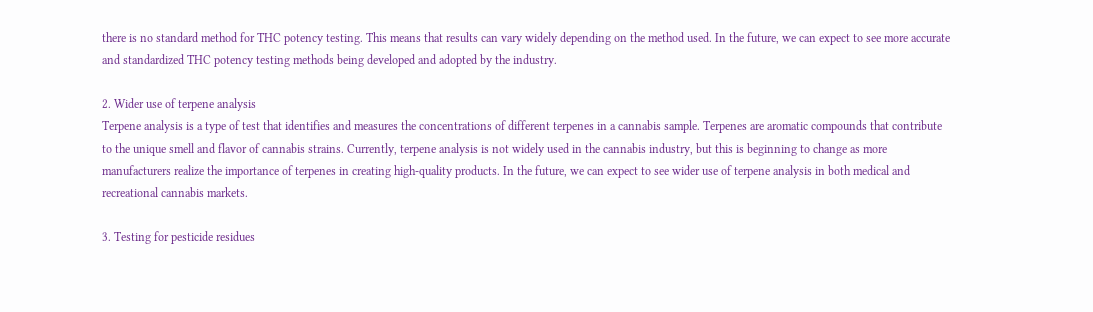there is no standard method for THC potency testing. This means that results can vary widely depending on the method used. In the future, we can expect to see more accurate and standardized THC potency testing methods being developed and adopted by the industry.

2. Wider use of terpene analysis
Terpene analysis is a type of test that identifies and measures the concentrations of different terpenes in a cannabis sample. Terpenes are aromatic compounds that contribute to the unique smell and flavor of cannabis strains. Currently, terpene analysis is not widely used in the cannabis industry, but this is beginning to change as more manufacturers realize the importance of terpenes in creating high-quality products. In the future, we can expect to see wider use of terpene analysis in both medical and recreational cannabis markets.

3. Testing for pesticide residues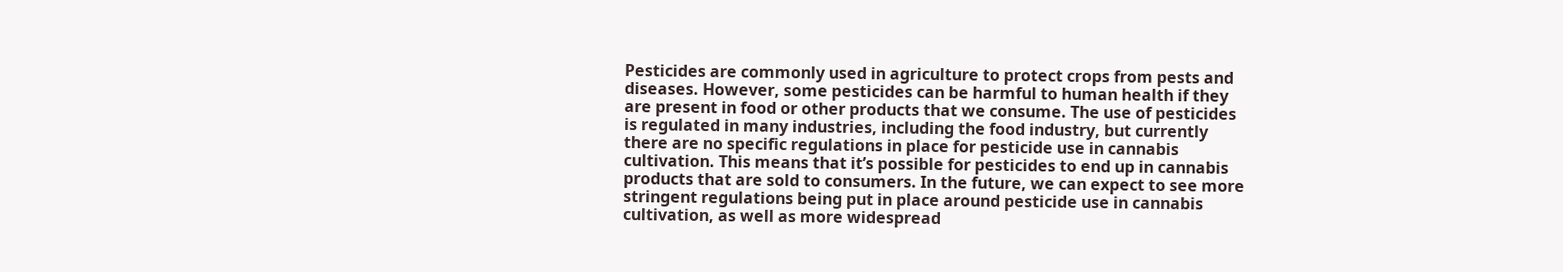Pesticides are commonly used in agriculture to protect crops from pests and diseases. However, some pesticides can be harmful to human health if they are present in food or other products that we consume. The use of pesticides is regulated in many industries, including the food industry, but currently there are no specific regulations in place for pesticide use in cannabis cultivation. This means that it’s possible for pesticides to end up in cannabis products that are sold to consumers. In the future, we can expect to see more stringent regulations being put in place around pesticide use in cannabis cultivation, as well as more widespread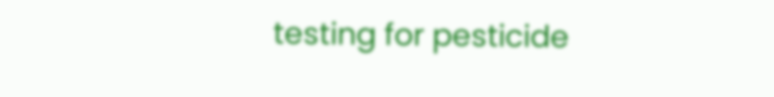testing for pesticide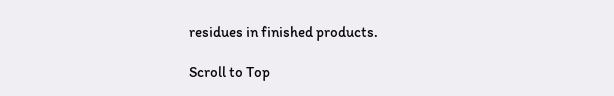residues in finished products.

Scroll to Top